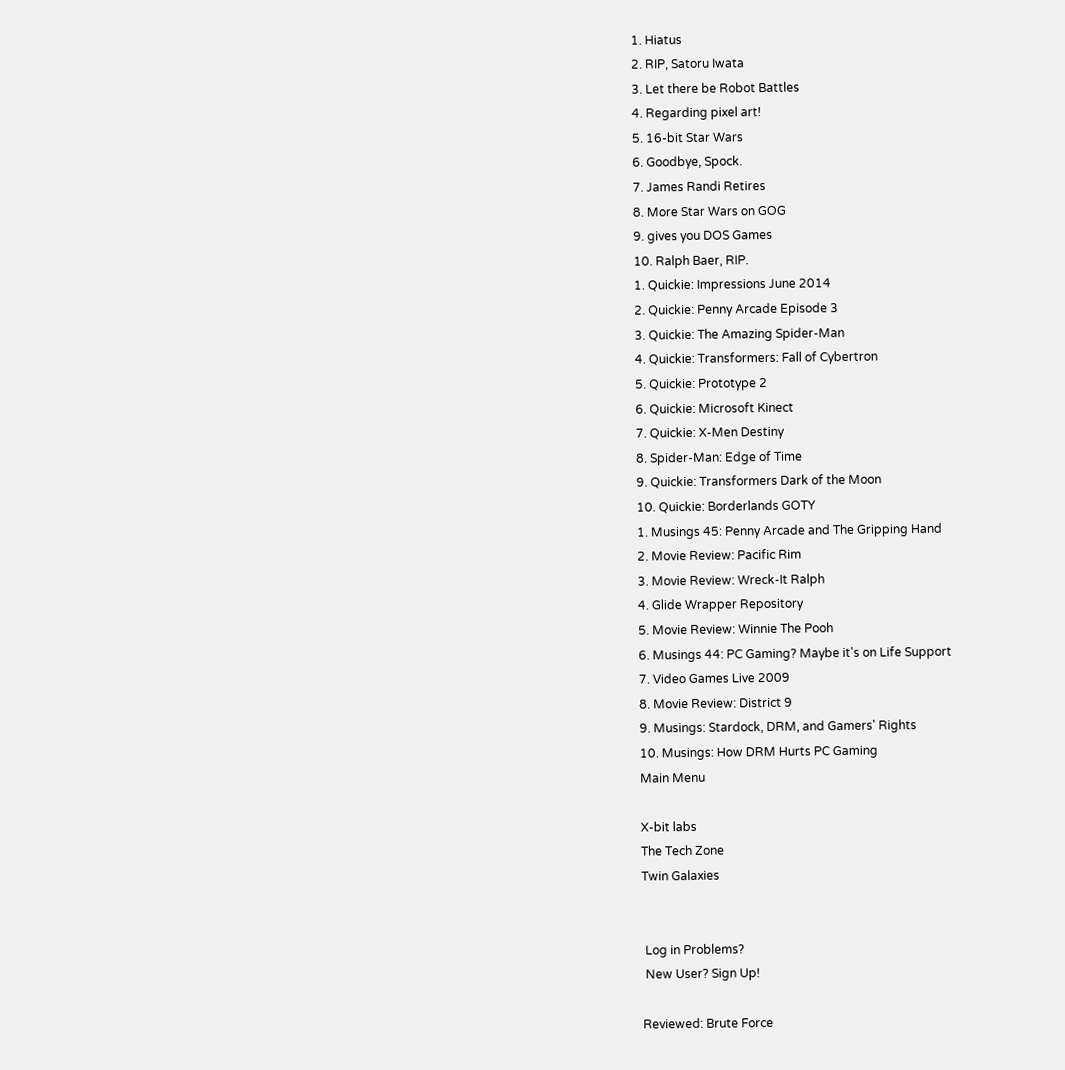1. Hiatus
2. RIP, Satoru Iwata
3. Let there be Robot Battles
4. Regarding pixel art!
5. 16-bit Star Wars
6. Goodbye, Spock.
7. James Randi Retires
8. More Star Wars on GOG
9. gives you DOS Games
10. Ralph Baer, RIP.
1. Quickie: Impressions June 2014
2. Quickie: Penny Arcade Episode 3
3. Quickie: The Amazing Spider-Man
4. Quickie: Transformers: Fall of Cybertron
5. Quickie: Prototype 2
6. Quickie: Microsoft Kinect
7. Quickie: X-Men Destiny
8. Spider-Man: Edge of Time
9. Quickie: Transformers Dark of the Moon
10. Quickie: Borderlands GOTY
1. Musings 45: Penny Arcade and The Gripping Hand
2. Movie Review: Pacific Rim
3. Movie Review: Wreck-It Ralph
4. Glide Wrapper Repository
5. Movie Review: Winnie The Pooh
6. Musings 44: PC Gaming? Maybe it's on Life Support
7. Video Games Live 2009
8. Movie Review: District 9
9. Musings: Stardock, DRM, and Gamers' Rights
10. Musings: How DRM Hurts PC Gaming
Main Menu

X-bit labs
The Tech Zone
Twin Galaxies


 Log in Problems?
 New User? Sign Up!

Reviewed: Brute Force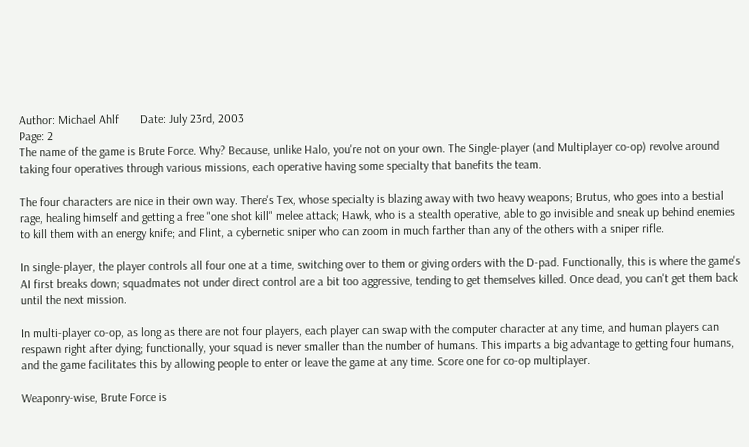Author: Michael Ahlf       Date: July 23rd, 2003
Page: 2
The name of the game is Brute Force. Why? Because, unlike Halo, you're not on your own. The Single-player (and Multiplayer co-op) revolve around taking four operatives through various missions, each operative having some specialty that banefits the team.

The four characters are nice in their own way. There's Tex, whose specialty is blazing away with two heavy weapons; Brutus, who goes into a bestial rage, healing himself and getting a free "one shot kill" melee attack; Hawk, who is a stealth operative, able to go invisible and sneak up behind enemies to kill them with an energy knife; and Flint, a cybernetic sniper who can zoom in much farther than any of the others with a sniper rifle.

In single-player, the player controls all four one at a time, switching over to them or giving orders with the D-pad. Functionally, this is where the game's AI first breaks down; squadmates not under direct control are a bit too aggressive, tending to get themselves killed. Once dead, you can't get them back until the next mission.

In multi-player co-op, as long as there are not four players, each player can swap with the computer character at any time, and human players can respawn right after dying; functionally, your squad is never smaller than the number of humans. This imparts a big advantage to getting four humans, and the game facilitates this by allowing people to enter or leave the game at any time. Score one for co-op multiplayer.

Weaponry-wise, Brute Force is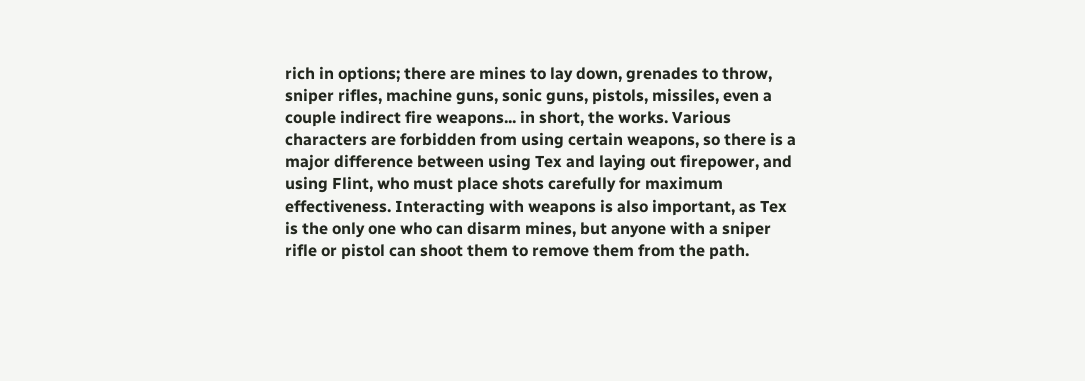rich in options; there are mines to lay down, grenades to throw, sniper rifles, machine guns, sonic guns, pistols, missiles, even a couple indirect fire weapons... in short, the works. Various characters are forbidden from using certain weapons, so there is a major difference between using Tex and laying out firepower, and using Flint, who must place shots carefully for maximum effectiveness. Interacting with weapons is also important, as Tex is the only one who can disarm mines, but anyone with a sniper rifle or pistol can shoot them to remove them from the path.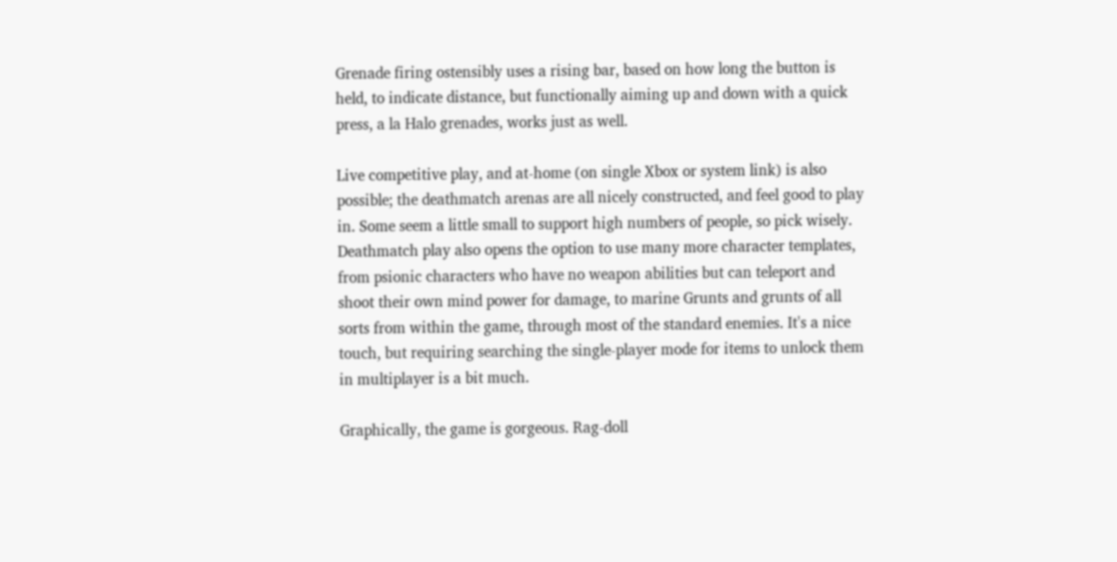Grenade firing ostensibly uses a rising bar, based on how long the button is held, to indicate distance, but functionally aiming up and down with a quick press, a la Halo grenades, works just as well.

Live competitive play, and at-home (on single Xbox or system link) is also possible; the deathmatch arenas are all nicely constructed, and feel good to play in. Some seem a little small to support high numbers of people, so pick wisely. Deathmatch play also opens the option to use many more character templates, from psionic characters who have no weapon abilities but can teleport and shoot their own mind power for damage, to marine Grunts and grunts of all sorts from within the game, through most of the standard enemies. It's a nice touch, but requiring searching the single-player mode for items to unlock them in multiplayer is a bit much.

Graphically, the game is gorgeous. Rag-doll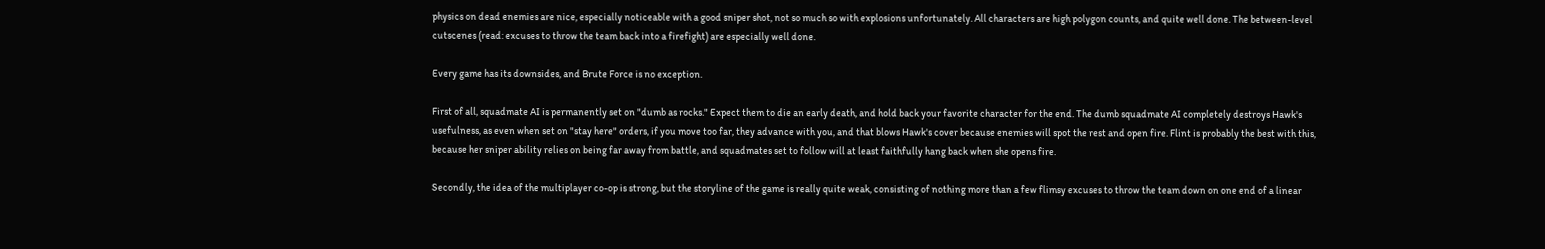physics on dead enemies are nice, especially noticeable with a good sniper shot, not so much so with explosions unfortunately. All characters are high polygon counts, and quite well done. The between-level cutscenes (read: excuses to throw the team back into a firefight) are especially well done.

Every game has its downsides, and Brute Force is no exception.

First of all, squadmate AI is permanently set on "dumb as rocks." Expect them to die an early death, and hold back your favorite character for the end. The dumb squadmate AI completely destroys Hawk's usefulness, as even when set on "stay here" orders, if you move too far, they advance with you, and that blows Hawk's cover because enemies will spot the rest and open fire. Flint is probably the best with this, because her sniper ability relies on being far away from battle, and squadmates set to follow will at least faithfully hang back when she opens fire.

Secondly, the idea of the multiplayer co-op is strong, but the storyline of the game is really quite weak, consisting of nothing more than a few flimsy excuses to throw the team down on one end of a linear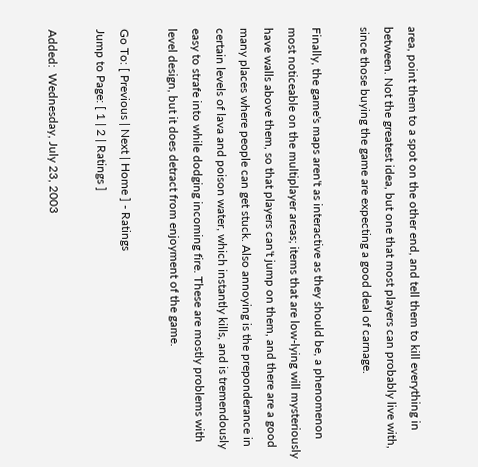area, point them to a spot on the other end, and tell them to kill everything in between. Not the greatest idea, but one that most players can probably live with, since those buying the game are expecting a good deal of carnage.

Finally, the game's maps aren't as interactive as they should be, a phenomenon most noticeable on the multiplayer areas; items that are low-lying will mysteriously have walls above them, so that players can't jump on them, and there are a good many places where people can get stuck. Also annoying is the preponderance in certain levels of lava and poison water, which instantly kills, and is tremendously easy to strafe into while dodging incoming fire. These are mostly problems with level design, but it does detract from enjoyment of the game.

Go To: [ Previous | Next | Home ] - Ratings
Jump to Page: [ 1 | 2 | Ratings ]

Added:  Wednesday, July 23, 2003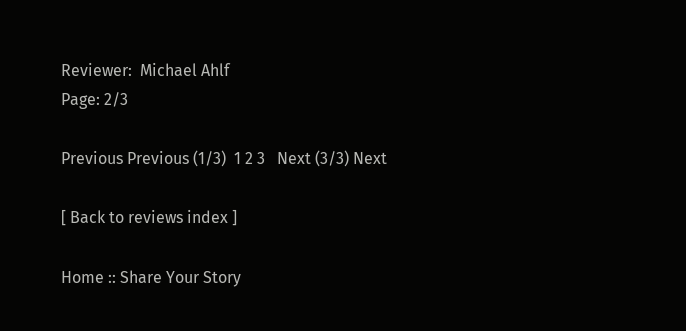Reviewer:  Michael Ahlf
Page: 2/3

Previous Previous (1/3)  1 2 3   Next (3/3) Next

[ Back to reviews index ]

Home :: Share Your Story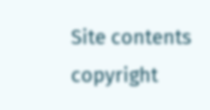Site contents copyright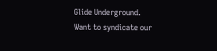Glide Underground.
Want to syndicate our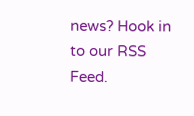news? Hook in to our RSS Feed.